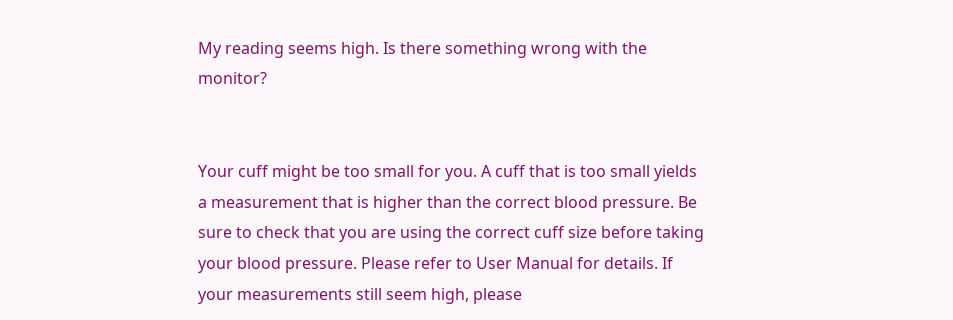My reading seems high. Is there something wrong with the monitor?


Your cuff might be too small for you. A cuff that is too small yields a measurement that is higher than the correct blood pressure. Be sure to check that you are using the correct cuff size before taking your blood pressure. Please refer to User Manual for details. If your measurements still seem high, please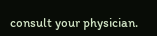consult your physician.